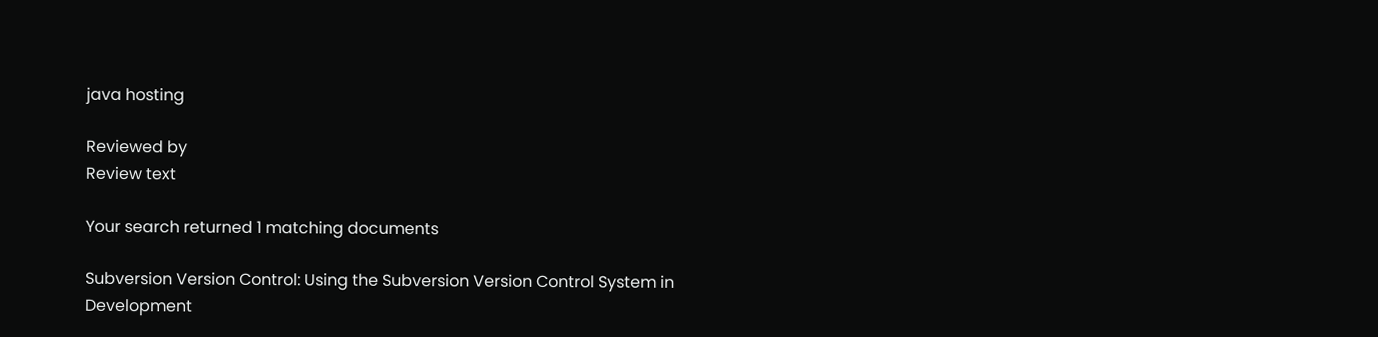java hosting

Reviewed by
Review text

Your search returned 1 matching documents

Subversion Version Control: Using the Subversion Version Control System in Development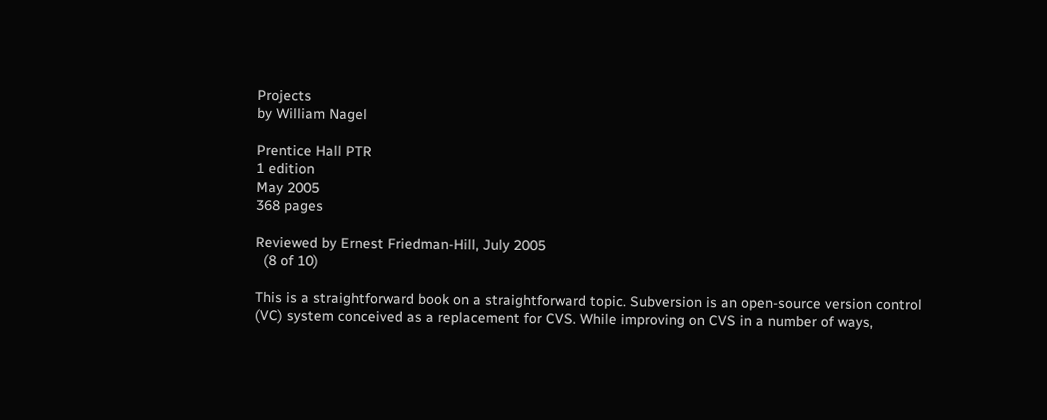Projects
by William Nagel

Prentice Hall PTR
1 edition
May 2005
368 pages

Reviewed by Ernest Friedman-Hill, July 2005
  (8 of 10)

This is a straightforward book on a straightforward topic. Subversion is an open-source version control (VC) system conceived as a replacement for CVS. While improving on CVS in a number of ways,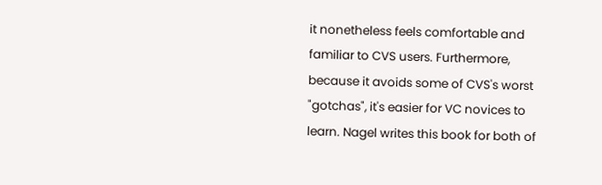it nonetheless feels comfortable and familiar to CVS users. Furthermore, because it avoids some of CVS's worst "gotchas", it's easier for VC novices to learn. Nagel writes this book for both of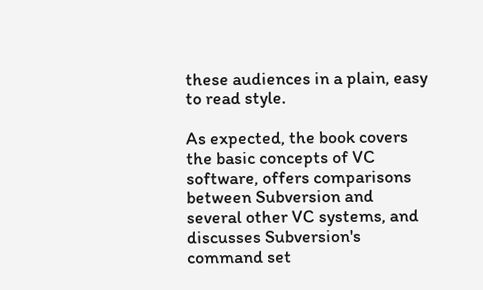these audiences in a plain, easy to read style.

As expected, the book covers the basic concepts of VC software, offers comparisons between Subversion and several other VC systems, and discusses Subversion's command set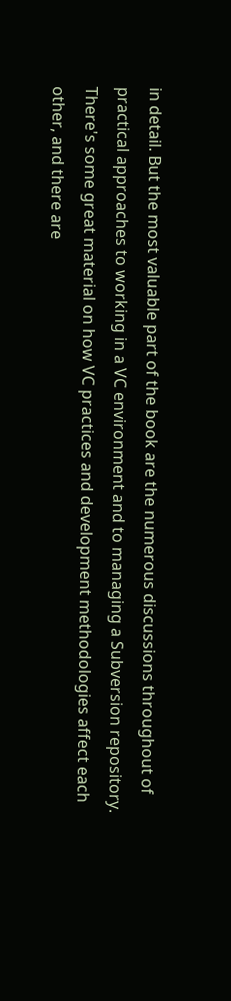in detail. But the most valuable part of the book are the numerous discussions throughout of practical approaches to working in a VC environment and to managing a Subversion repository. There's some great material on how VC practices and development methodologies affect each other, and there are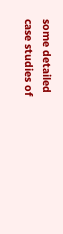some detailed case studies of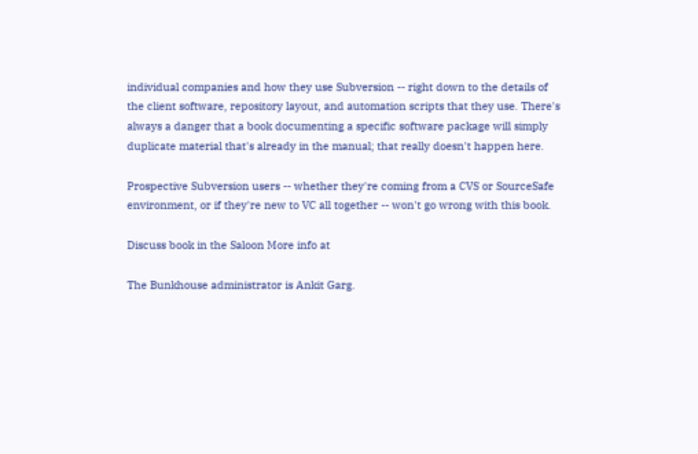individual companies and how they use Subversion -- right down to the details of the client software, repository layout, and automation scripts that they use. There's always a danger that a book documenting a specific software package will simply duplicate material that's already in the manual; that really doesn't happen here.

Prospective Subversion users -- whether they're coming from a CVS or SourceSafe environment, or if they're new to VC all together -- won't go wrong with this book.

Discuss book in the Saloon More info at

The Bunkhouse administrator is Ankit Garg.